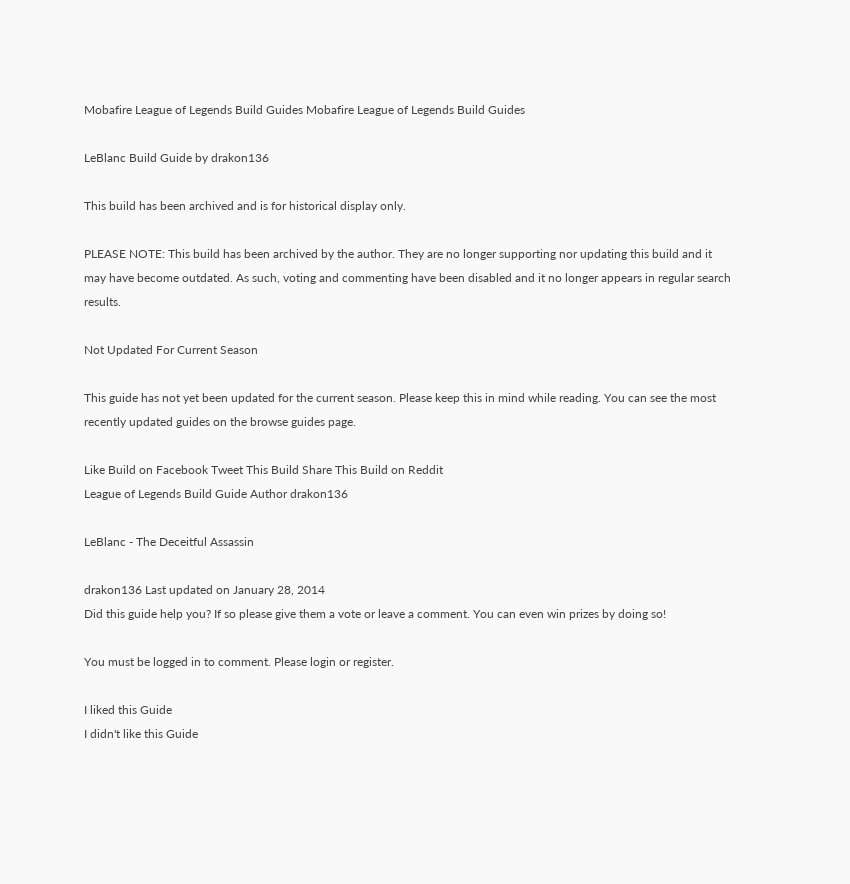Mobafire League of Legends Build Guides Mobafire League of Legends Build Guides

LeBlanc Build Guide by drakon136

This build has been archived and is for historical display only.

PLEASE NOTE: This build has been archived by the author. They are no longer supporting nor updating this build and it may have become outdated. As such, voting and commenting have been disabled and it no longer appears in regular search results.

Not Updated For Current Season

This guide has not yet been updated for the current season. Please keep this in mind while reading. You can see the most recently updated guides on the browse guides page.

Like Build on Facebook Tweet This Build Share This Build on Reddit
League of Legends Build Guide Author drakon136

LeBlanc - The Deceitful Assassin

drakon136 Last updated on January 28, 2014
Did this guide help you? If so please give them a vote or leave a comment. You can even win prizes by doing so!

You must be logged in to comment. Please login or register.

I liked this Guide
I didn't like this Guide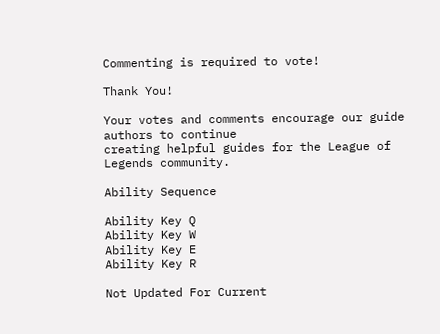Commenting is required to vote!

Thank You!

Your votes and comments encourage our guide authors to continue
creating helpful guides for the League of Legends community.

Ability Sequence

Ability Key Q
Ability Key W
Ability Key E
Ability Key R

Not Updated For Current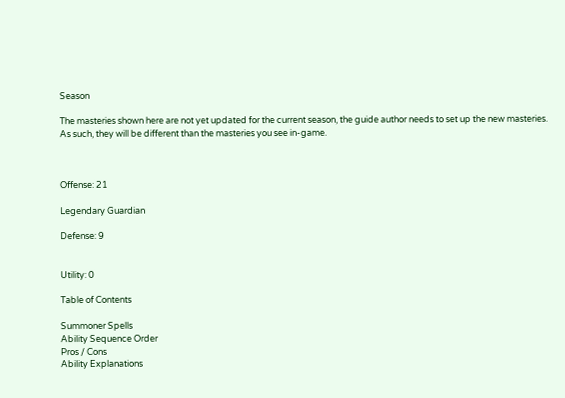Season

The masteries shown here are not yet updated for the current season, the guide author needs to set up the new masteries. As such, they will be different than the masteries you see in-game.



Offense: 21

Legendary Guardian

Defense: 9


Utility: 0

Table of Contents

Summoner Spells
Ability Sequence Order
Pros / Cons
Ability Explanations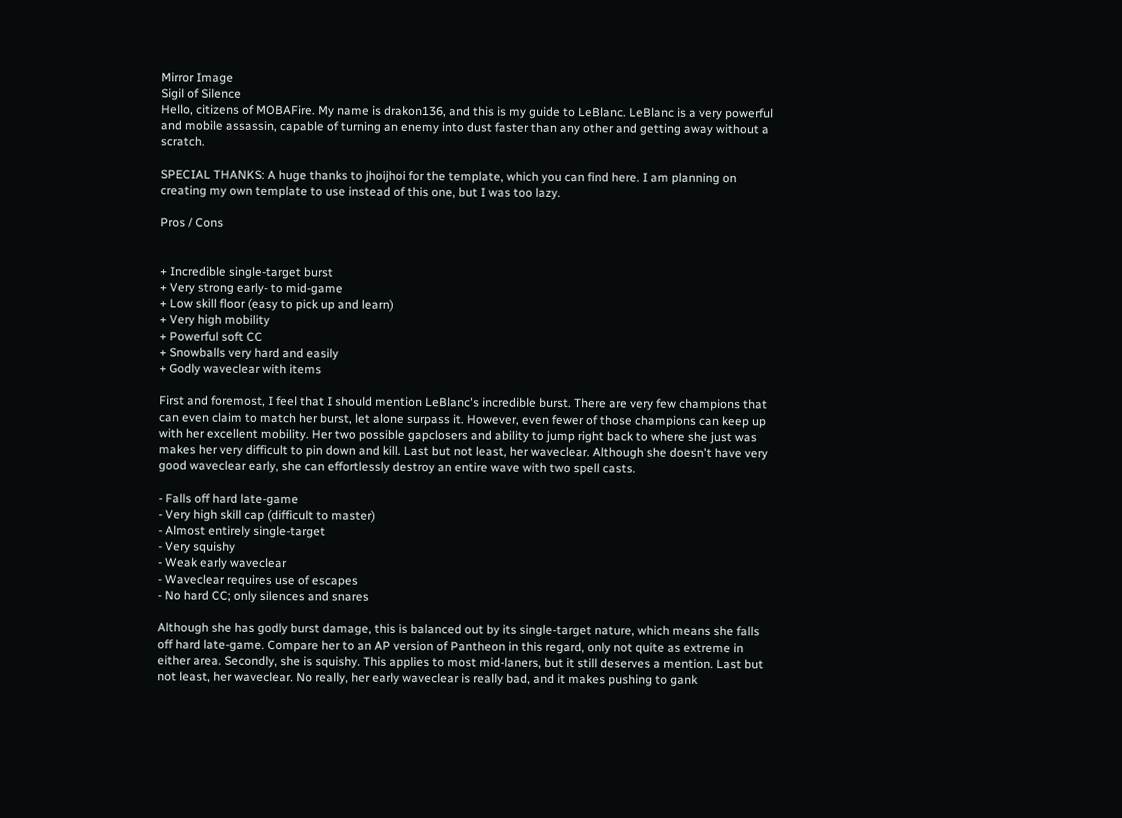Mirror Image
Sigil of Silence
Hello, citizens of MOBAFire. My name is drakon136, and this is my guide to LeBlanc. LeBlanc is a very powerful and mobile assassin, capable of turning an enemy into dust faster than any other and getting away without a scratch.

SPECIAL THANKS: A huge thanks to jhoijhoi for the template, which you can find here. I am planning on creating my own template to use instead of this one, but I was too lazy.

Pros / Cons


+ Incredible single-target burst
+ Very strong early- to mid-game
+ Low skill floor (easy to pick up and learn)
+ Very high mobility
+ Powerful soft CC
+ Snowballs very hard and easily
+ Godly waveclear with items

First and foremost, I feel that I should mention LeBlanc's incredible burst. There are very few champions that can even claim to match her burst, let alone surpass it. However, even fewer of those champions can keep up with her excellent mobility. Her two possible gapclosers and ability to jump right back to where she just was makes her very difficult to pin down and kill. Last but not least, her waveclear. Although she doesn't have very good waveclear early, she can effortlessly destroy an entire wave with two spell casts.

- Falls off hard late-game
- Very high skill cap (difficult to master)
- Almost entirely single-target
- Very squishy
- Weak early waveclear
- Waveclear requires use of escapes
- No hard CC; only silences and snares

Although she has godly burst damage, this is balanced out by its single-target nature, which means she falls off hard late-game. Compare her to an AP version of Pantheon in this regard, only not quite as extreme in either area. Secondly, she is squishy. This applies to most mid-laners, but it still deserves a mention. Last but not least, her waveclear. No really, her early waveclear is really bad, and it makes pushing to gank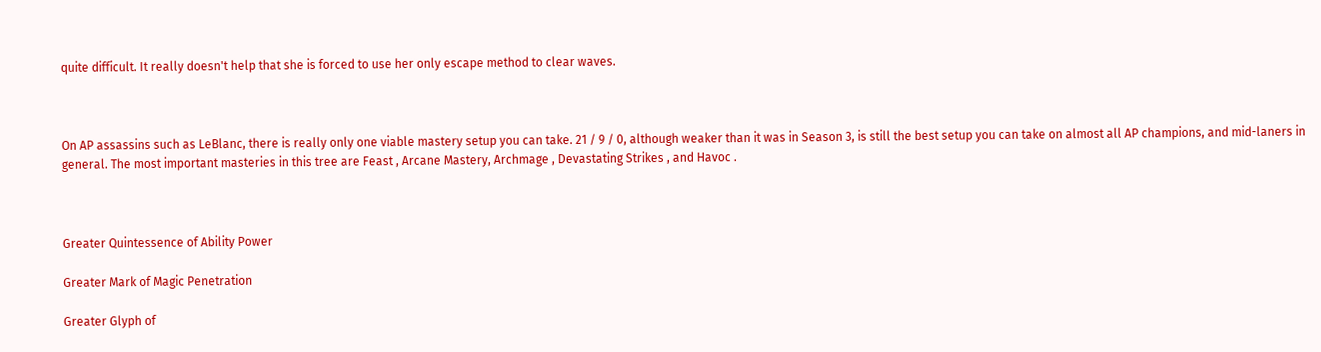quite difficult. It really doesn't help that she is forced to use her only escape method to clear waves.



On AP assassins such as LeBlanc, there is really only one viable mastery setup you can take. 21 / 9 / 0, although weaker than it was in Season 3, is still the best setup you can take on almost all AP champions, and mid-laners in general. The most important masteries in this tree are Feast , Arcane Mastery, Archmage , Devastating Strikes , and Havoc .



Greater Quintessence of Ability Power

Greater Mark of Magic Penetration

Greater Glyph of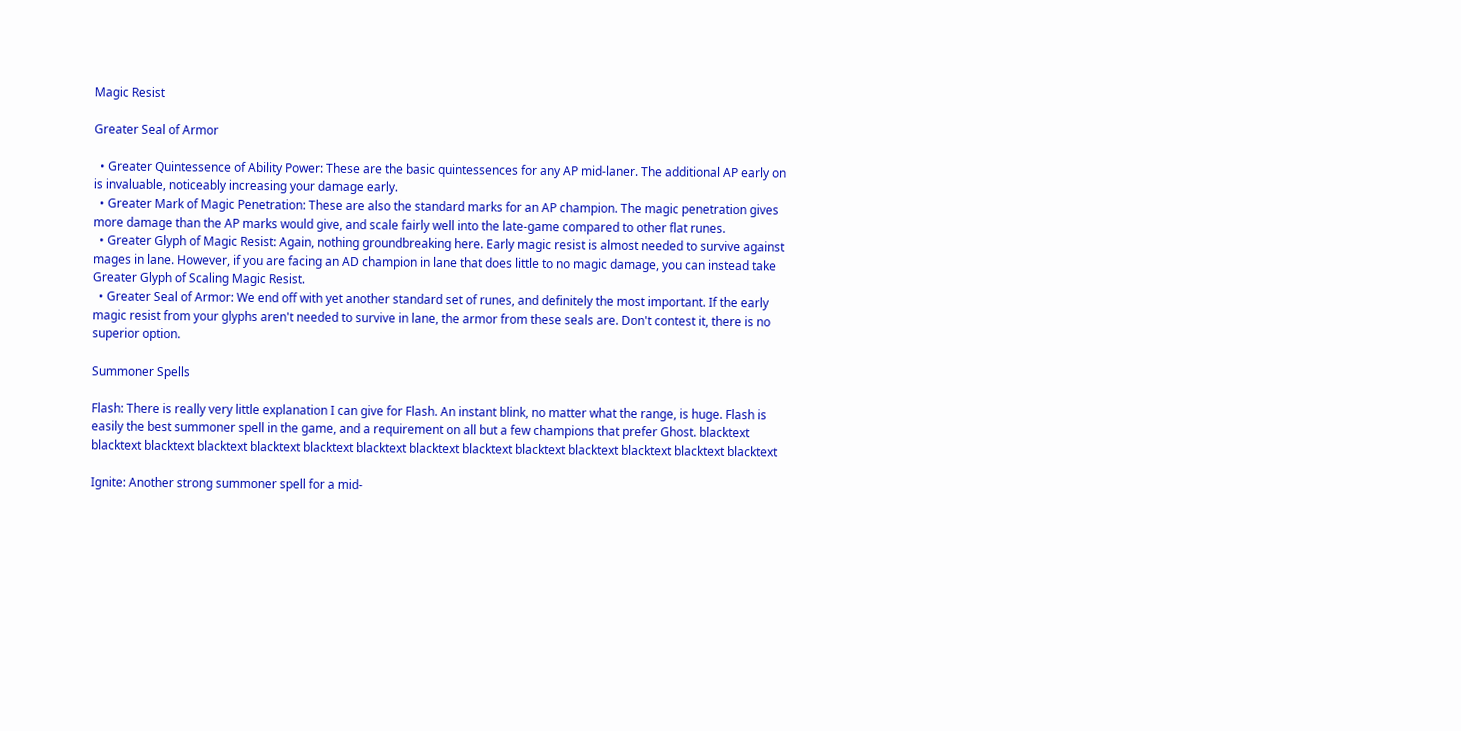Magic Resist

Greater Seal of Armor

  • Greater Quintessence of Ability Power: These are the basic quintessences for any AP mid-laner. The additional AP early on is invaluable, noticeably increasing your damage early.
  • Greater Mark of Magic Penetration: These are also the standard marks for an AP champion. The magic penetration gives more damage than the AP marks would give, and scale fairly well into the late-game compared to other flat runes.
  • Greater Glyph of Magic Resist: Again, nothing groundbreaking here. Early magic resist is almost needed to survive against mages in lane. However, if you are facing an AD champion in lane that does little to no magic damage, you can instead take Greater Glyph of Scaling Magic Resist.
  • Greater Seal of Armor: We end off with yet another standard set of runes, and definitely the most important. If the early magic resist from your glyphs aren't needed to survive in lane, the armor from these seals are. Don't contest it, there is no superior option.

Summoner Spells

Flash: There is really very little explanation I can give for Flash. An instant blink, no matter what the range, is huge. Flash is easily the best summoner spell in the game, and a requirement on all but a few champions that prefer Ghost. blacktext blacktext blacktext blacktext blacktext blacktext blacktext blacktext blacktext blacktext blacktext blacktext blacktext blacktext

Ignite: Another strong summoner spell for a mid-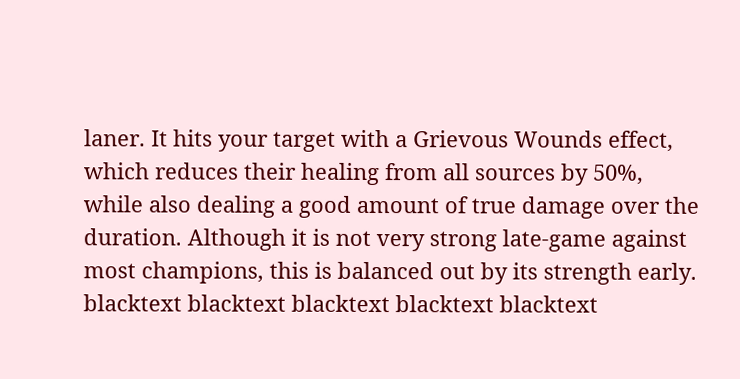laner. It hits your target with a Grievous Wounds effect, which reduces their healing from all sources by 50%, while also dealing a good amount of true damage over the duration. Although it is not very strong late-game against most champions, this is balanced out by its strength early. blacktext blacktext blacktext blacktext blacktext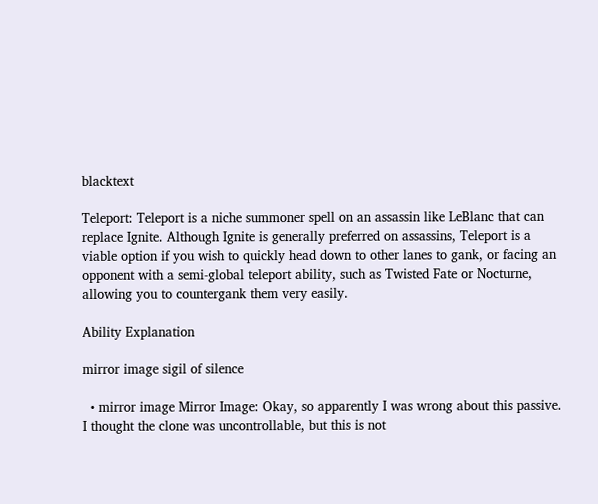blacktext

Teleport: Teleport is a niche summoner spell on an assassin like LeBlanc that can replace Ignite. Although Ignite is generally preferred on assassins, Teleport is a viable option if you wish to quickly head down to other lanes to gank, or facing an opponent with a semi-global teleport ability, such as Twisted Fate or Nocturne, allowing you to countergank them very easily.

Ability Explanation

mirror image sigil of silence

  • mirror image Mirror Image: Okay, so apparently I was wrong about this passive. I thought the clone was uncontrollable, but this is not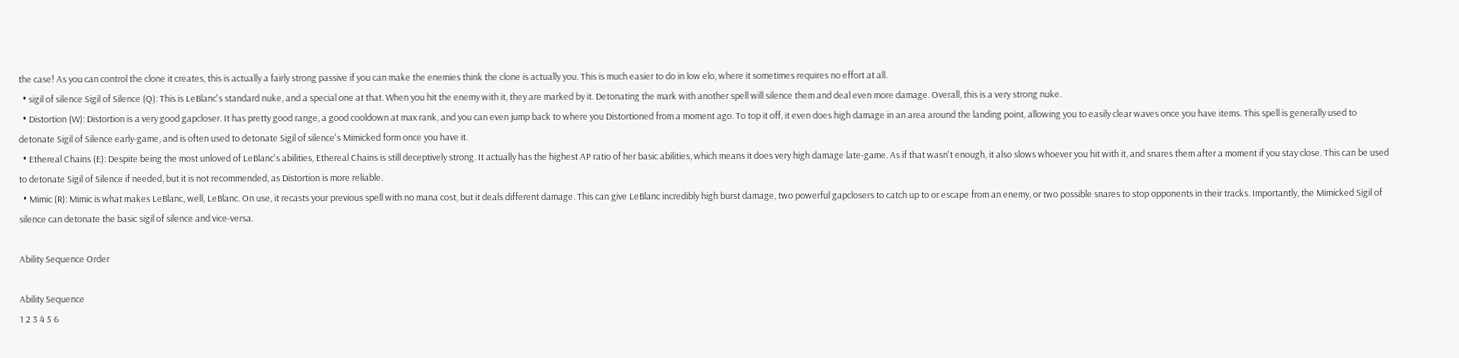the case! As you can control the clone it creates, this is actually a fairly strong passive if you can make the enemies think the clone is actually you. This is much easier to do in low elo, where it sometimes requires no effort at all.
  • sigil of silence Sigil of Silence (Q): This is LeBlanc's standard nuke, and a special one at that. When you hit the enemy with it, they are marked by it. Detonating the mark with another spell will silence them and deal even more damage. Overall, this is a very strong nuke.
  • Distortion (W): Distortion is a very good gapcloser. It has pretty good range, a good cooldown at max rank, and you can even jump back to where you Distortioned from a moment ago. To top it off, it even does high damage in an area around the landing point, allowing you to easily clear waves once you have items. This spell is generally used to detonate Sigil of Silence early-game, and is often used to detonate Sigil of silence's Mimicked form once you have it.
  • Ethereal Chains (E): Despite being the most unloved of LeBlanc's abilities, Ethereal Chains is still deceptively strong. It actually has the highest AP ratio of her basic abilities, which means it does very high damage late-game. As if that wasn't enough, it also slows whoever you hit with it, and snares them after a moment if you stay close. This can be used to detonate Sigil of Silence if needed, but it is not recommended, as Distortion is more reliable.
  • Mimic (R): Mimic is what makes LeBlanc, well, LeBlanc. On use, it recasts your previous spell with no mana cost, but it deals different damage. This can give LeBlanc incredibly high burst damage, two powerful gapclosers to catch up to or escape from an enemy, or two possible snares to stop opponents in their tracks. Importantly, the Mimicked Sigil of silence can detonate the basic sigil of silence and vice-versa.

Ability Sequence Order

Ability Sequence
1 2 3 4 5 6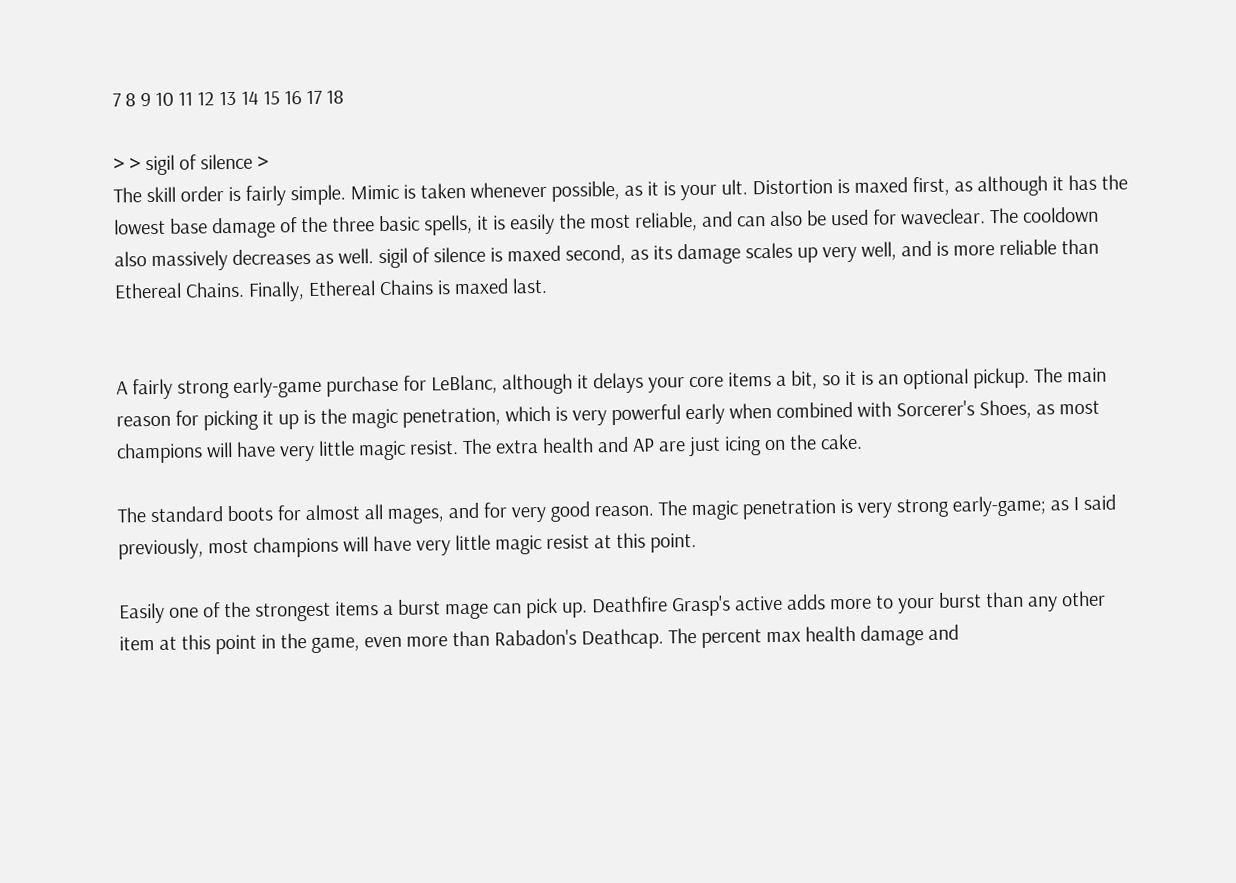7 8 9 10 11 12 13 14 15 16 17 18

> > sigil of silence >
The skill order is fairly simple. Mimic is taken whenever possible, as it is your ult. Distortion is maxed first, as although it has the lowest base damage of the three basic spells, it is easily the most reliable, and can also be used for waveclear. The cooldown also massively decreases as well. sigil of silence is maxed second, as its damage scales up very well, and is more reliable than Ethereal Chains. Finally, Ethereal Chains is maxed last.


A fairly strong early-game purchase for LeBlanc, although it delays your core items a bit, so it is an optional pickup. The main reason for picking it up is the magic penetration, which is very powerful early when combined with Sorcerer's Shoes, as most champions will have very little magic resist. The extra health and AP are just icing on the cake.

The standard boots for almost all mages, and for very good reason. The magic penetration is very strong early-game; as I said previously, most champions will have very little magic resist at this point.

Easily one of the strongest items a burst mage can pick up. Deathfire Grasp's active adds more to your burst than any other item at this point in the game, even more than Rabadon's Deathcap. The percent max health damage and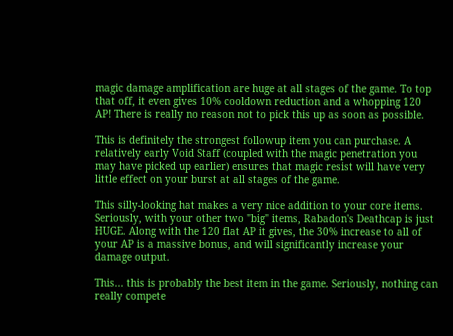magic damage amplification are huge at all stages of the game. To top that off, it even gives 10% cooldown reduction and a whopping 120 AP! There is really no reason not to pick this up as soon as possible.

This is definitely the strongest followup item you can purchase. A relatively early Void Staff (coupled with the magic penetration you may have picked up earlier) ensures that magic resist will have very little effect on your burst at all stages of the game.

This silly-looking hat makes a very nice addition to your core items. Seriously, with your other two "big" items, Rabadon's Deathcap is just HUGE. Along with the 120 flat AP it gives, the 30% increase to all of your AP is a massive bonus, and will significantly increase your damage output.

This... this is probably the best item in the game. Seriously, nothing can really compete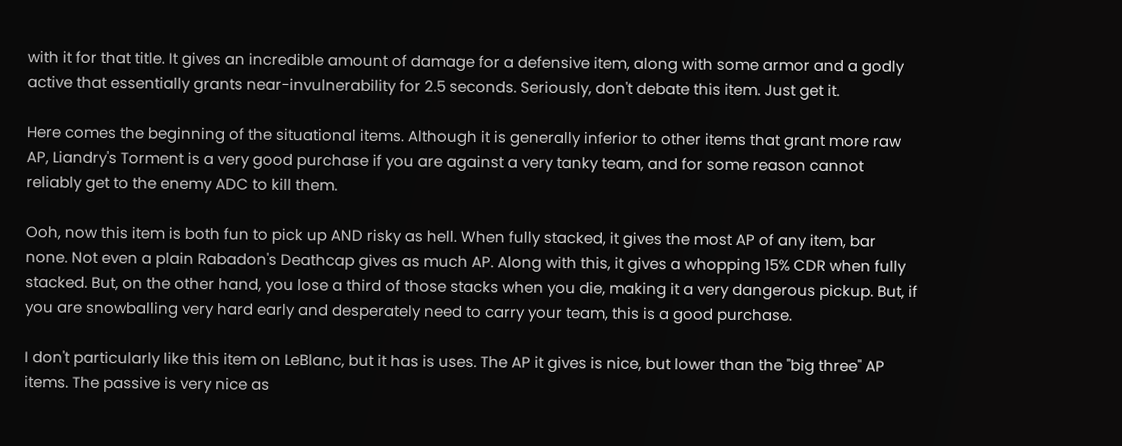with it for that title. It gives an incredible amount of damage for a defensive item, along with some armor and a godly active that essentially grants near-invulnerability for 2.5 seconds. Seriously, don't debate this item. Just get it.

Here comes the beginning of the situational items. Although it is generally inferior to other items that grant more raw AP, Liandry's Torment is a very good purchase if you are against a very tanky team, and for some reason cannot reliably get to the enemy ADC to kill them.

Ooh, now this item is both fun to pick up AND risky as hell. When fully stacked, it gives the most AP of any item, bar none. Not even a plain Rabadon's Deathcap gives as much AP. Along with this, it gives a whopping 15% CDR when fully stacked. But, on the other hand, you lose a third of those stacks when you die, making it a very dangerous pickup. But, if you are snowballing very hard early and desperately need to carry your team, this is a good purchase.

I don't particularly like this item on LeBlanc, but it has is uses. The AP it gives is nice, but lower than the "big three" AP items. The passive is very nice as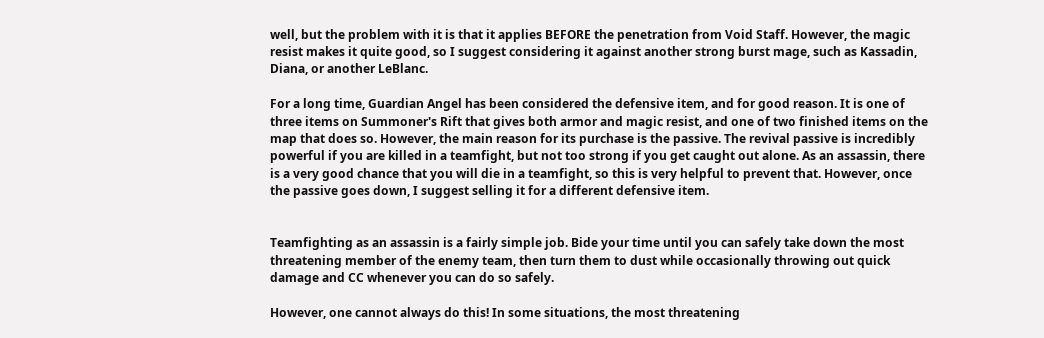well, but the problem with it is that it applies BEFORE the penetration from Void Staff. However, the magic resist makes it quite good, so I suggest considering it against another strong burst mage, such as Kassadin, Diana, or another LeBlanc.

For a long time, Guardian Angel has been considered the defensive item, and for good reason. It is one of three items on Summoner's Rift that gives both armor and magic resist, and one of two finished items on the map that does so. However, the main reason for its purchase is the passive. The revival passive is incredibly powerful if you are killed in a teamfight, but not too strong if you get caught out alone. As an assassin, there is a very good chance that you will die in a teamfight, so this is very helpful to prevent that. However, once the passive goes down, I suggest selling it for a different defensive item.


Teamfighting as an assassin is a fairly simple job. Bide your time until you can safely take down the most threatening member of the enemy team, then turn them to dust while occasionally throwing out quick damage and CC whenever you can do so safely.

However, one cannot always do this! In some situations, the most threatening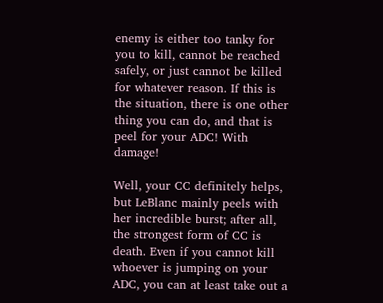enemy is either too tanky for you to kill, cannot be reached safely, or just cannot be killed for whatever reason. If this is the situation, there is one other thing you can do, and that is peel for your ADC! With damage!

Well, your CC definitely helps, but LeBlanc mainly peels with her incredible burst; after all, the strongest form of CC is death. Even if you cannot kill whoever is jumping on your ADC, you can at least take out a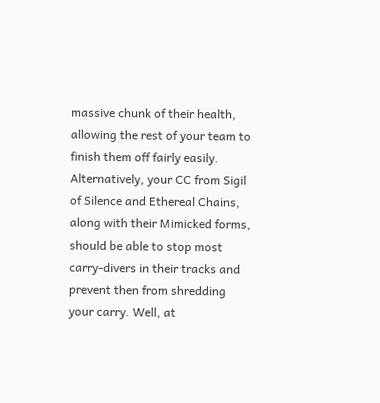massive chunk of their health, allowing the rest of your team to finish them off fairly easily. Alternatively, your CC from Sigil of Silence and Ethereal Chains, along with their Mimicked forms, should be able to stop most carry-divers in their tracks and prevent then from shredding your carry. Well, at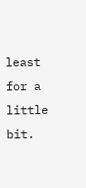least for a little bit.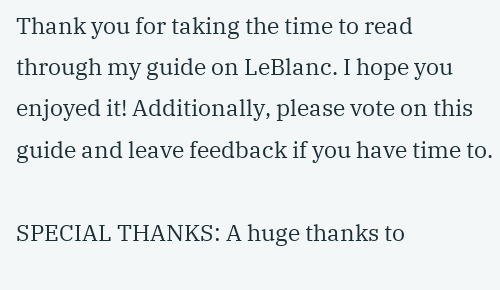Thank you for taking the time to read through my guide on LeBlanc. I hope you enjoyed it! Additionally, please vote on this guide and leave feedback if you have time to.

SPECIAL THANKS: A huge thanks to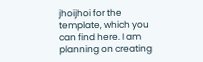jhoijhoi for the template, which you can find here. I am planning on creating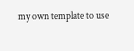my own template to use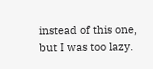instead of this one, but I was too lazy.